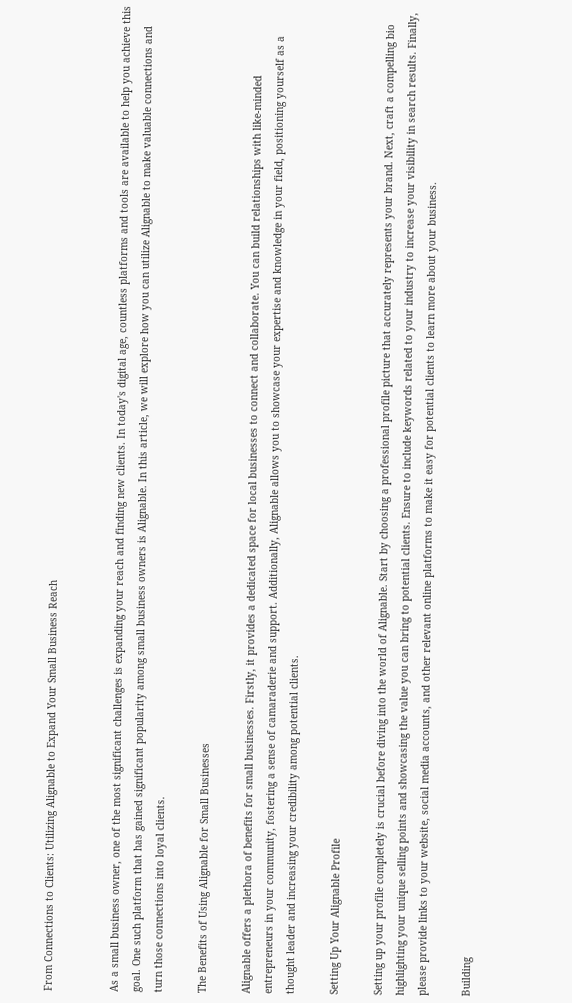From Connections to Clients: Utilizing Alignable to Expand Your Small Business Reach


As a small business owner, one of the most significant challenges is expanding your reach and finding new clients. In today's digital age, countless platforms and tools are available to help you achieve this goal. One such platform that has gained significant popularity among small business owners is Alignable. In this article, we will explore how you can utilize Alignable to make valuable connections and turn those connections into loyal clients.

The Benefits of Using Alignable for Small Businesses

Alignable offers a plethora of benefits for small businesses. Firstly, it provides a dedicated space for local businesses to connect and collaborate. You can build relationships with like-minded entrepreneurs in your community, fostering a sense of camaraderie and support. Additionally, Alignable allows you to showcase your expertise and knowledge in your field, positioning yourself as a thought leader and increasing your credibility among potential clients.

Setting Up Your Alignable Profile

Setting up your profile completely is crucial before diving into the world of Alignable. Start by choosing a professional profile picture that accurately represents your brand. Next, craft a compelling bio highlighting your unique selling points and showcasing the value you can bring to potential clients. Ensure to include keywords related to your industry to increase your visibility in search results. Finally, please provide links to your website, social media accounts, and other relevant online platforms to make it easy for potential clients to learn more about your business.

Building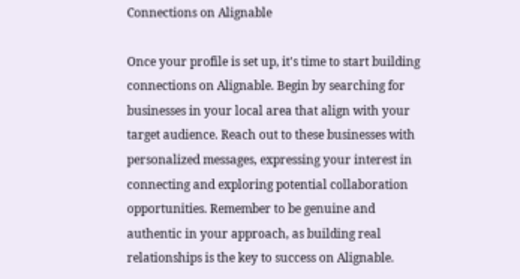Connections on Alignable

Once your profile is set up, it's time to start building connections on Alignable. Begin by searching for businesses in your local area that align with your target audience. Reach out to these businesses with personalized messages, expressing your interest in connecting and exploring potential collaboration opportunities. Remember to be genuine and authentic in your approach, as building real relationships is the key to success on Alignable.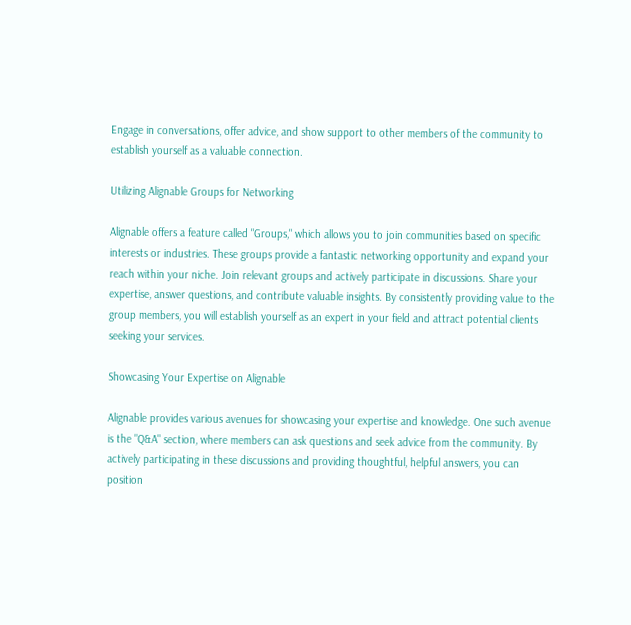Engage in conversations, offer advice, and show support to other members of the community to establish yourself as a valuable connection.

Utilizing Alignable Groups for Networking

Alignable offers a feature called "Groups," which allows you to join communities based on specific interests or industries. These groups provide a fantastic networking opportunity and expand your reach within your niche. Join relevant groups and actively participate in discussions. Share your expertise, answer questions, and contribute valuable insights. By consistently providing value to the group members, you will establish yourself as an expert in your field and attract potential clients seeking your services.

Showcasing Your Expertise on Alignable

Alignable provides various avenues for showcasing your expertise and knowledge. One such avenue is the "Q&A" section, where members can ask questions and seek advice from the community. By actively participating in these discussions and providing thoughtful, helpful answers, you can position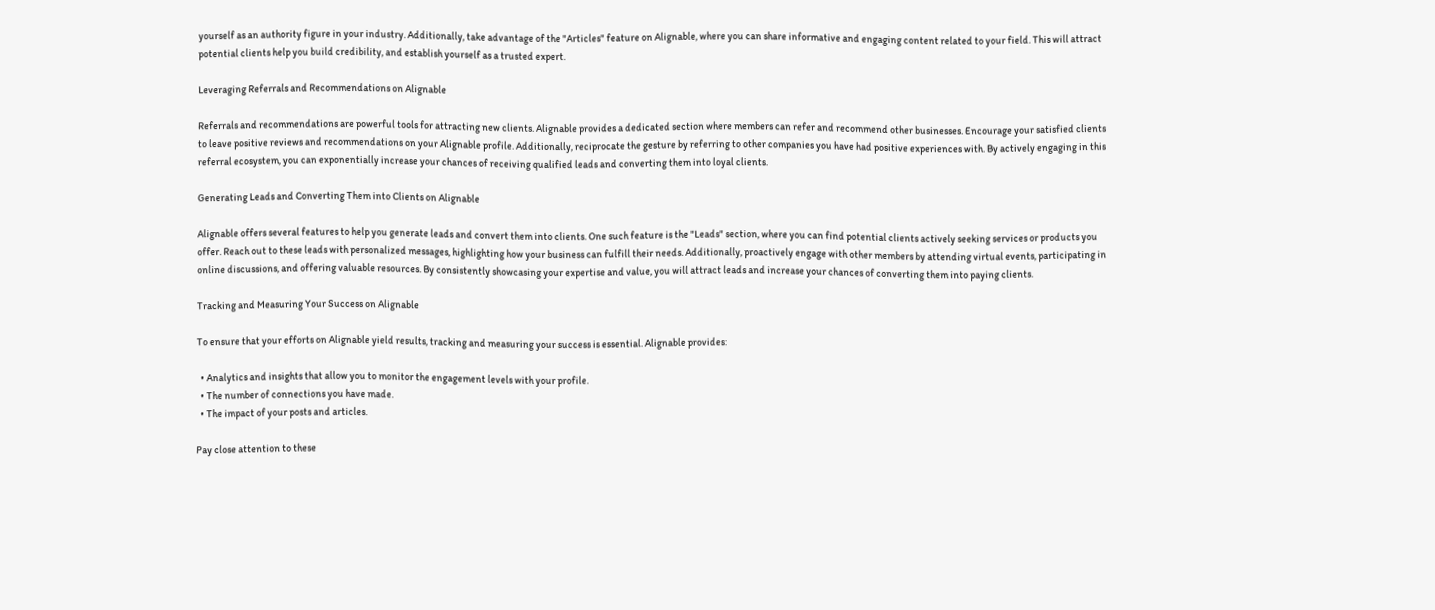yourself as an authority figure in your industry. Additionally, take advantage of the "Articles" feature on Alignable, where you can share informative and engaging content related to your field. This will attract potential clients help you build credibility, and establish yourself as a trusted expert.

Leveraging Referrals and Recommendations on Alignable

Referrals and recommendations are powerful tools for attracting new clients. Alignable provides a dedicated section where members can refer and recommend other businesses. Encourage your satisfied clients to leave positive reviews and recommendations on your Alignable profile. Additionally, reciprocate the gesture by referring to other companies you have had positive experiences with. By actively engaging in this referral ecosystem, you can exponentially increase your chances of receiving qualified leads and converting them into loyal clients.

Generating Leads and Converting Them into Clients on Alignable

Alignable offers several features to help you generate leads and convert them into clients. One such feature is the "Leads" section, where you can find potential clients actively seeking services or products you offer. Reach out to these leads with personalized messages, highlighting how your business can fulfill their needs. Additionally, proactively engage with other members by attending virtual events, participating in online discussions, and offering valuable resources. By consistently showcasing your expertise and value, you will attract leads and increase your chances of converting them into paying clients.

Tracking and Measuring Your Success on Alignable

To ensure that your efforts on Alignable yield results, tracking and measuring your success is essential. Alignable provides:

  • Analytics and insights that allow you to monitor the engagement levels with your profile.
  • The number of connections you have made.
  • The impact of your posts and articles.

Pay close attention to these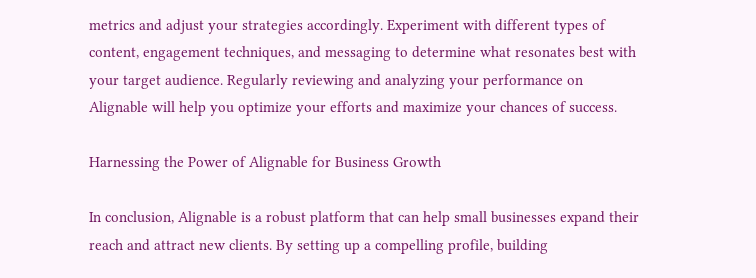metrics and adjust your strategies accordingly. Experiment with different types of content, engagement techniques, and messaging to determine what resonates best with your target audience. Regularly reviewing and analyzing your performance on Alignable will help you optimize your efforts and maximize your chances of success.

Harnessing the Power of Alignable for Business Growth

In conclusion, Alignable is a robust platform that can help small businesses expand their reach and attract new clients. By setting up a compelling profile, building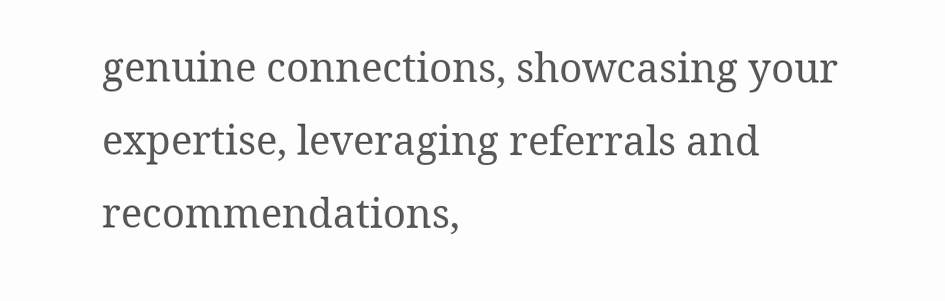genuine connections, showcasing your expertise, leveraging referrals and recommendations,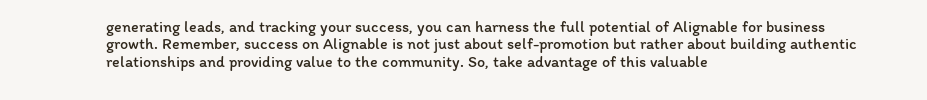generating leads, and tracking your success, you can harness the full potential of Alignable for business growth. Remember, success on Alignable is not just about self-promotion but rather about building authentic relationships and providing value to the community. So, take advantage of this valuable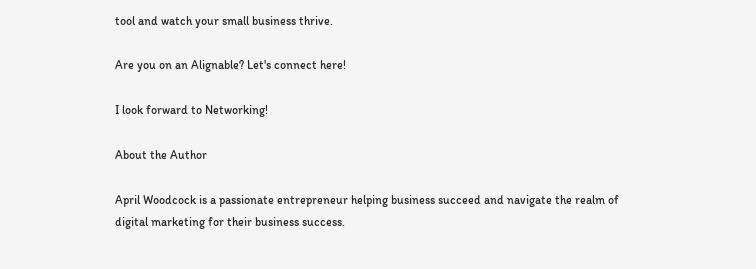tool and watch your small business thrive.

Are you on an Alignable? Let's connect here!

I look forward to Networking!

About the Author

April Woodcock is a passionate entrepreneur helping business succeed and navigate the realm of digital marketing for their business success.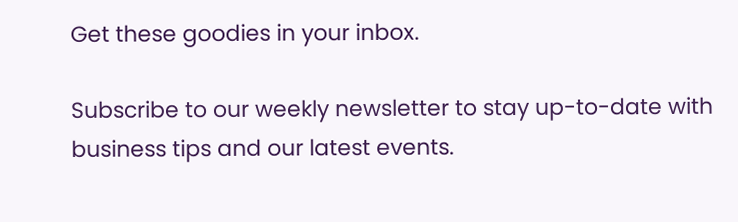Get these goodies in your inbox.

Subscribe to our weekly newsletter to stay up-to-date with business tips and our latest events.